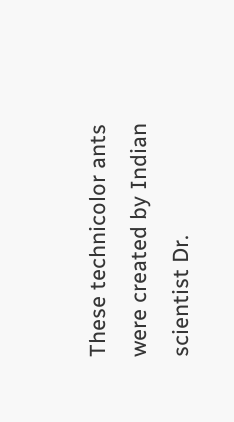These technicolor ants were created by Indian scientist Dr.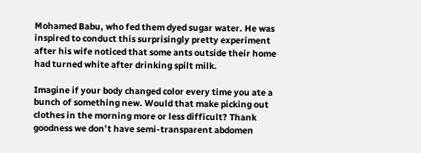Mohamed Babu, who fed them dyed sugar water. He was inspired to conduct this surprisingly pretty experiment after his wife noticed that some ants outside their home had turned white after drinking spilt milk.

Imagine if your body changed color every time you ate a bunch of something new. Would that make picking out clothes in the morning more or less difficult? Thank goodness we don’t have semi-transparent abdomen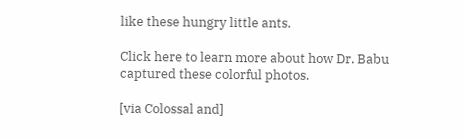like these hungry little ants.

Click here to learn more about how Dr. Babu captured these colorful photos.

[via Colossal and]